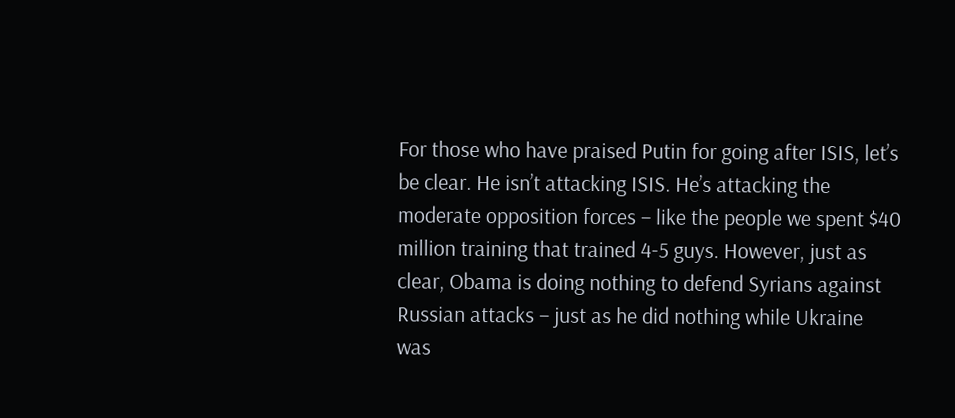For those who have praised Putin for going after ISIS, let’s be clear. He isn’t attacking ISIS. He’s attacking the moderate opposition forces – like the people we spent $40 million training that trained 4-5 guys. However, just as clear, Obama is doing nothing to defend Syrians against Russian attacks – just as he did nothing while Ukraine was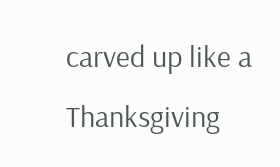carved up like a Thanksgiving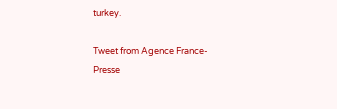turkey.

Tweet from Agence France-Presse